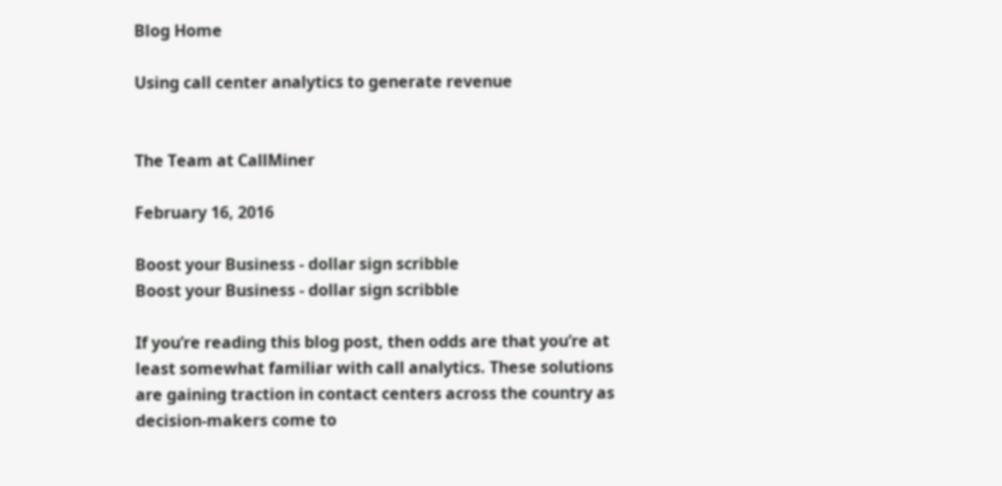Blog Home

Using call center analytics to generate revenue


The Team at CallMiner

February 16, 2016

Boost your Business - dollar sign scribble
Boost your Business - dollar sign scribble

If you’re reading this blog post, then odds are that you’re at least somewhat familiar with call analytics. These solutions are gaining traction in contact centers across the country as decision-makers come to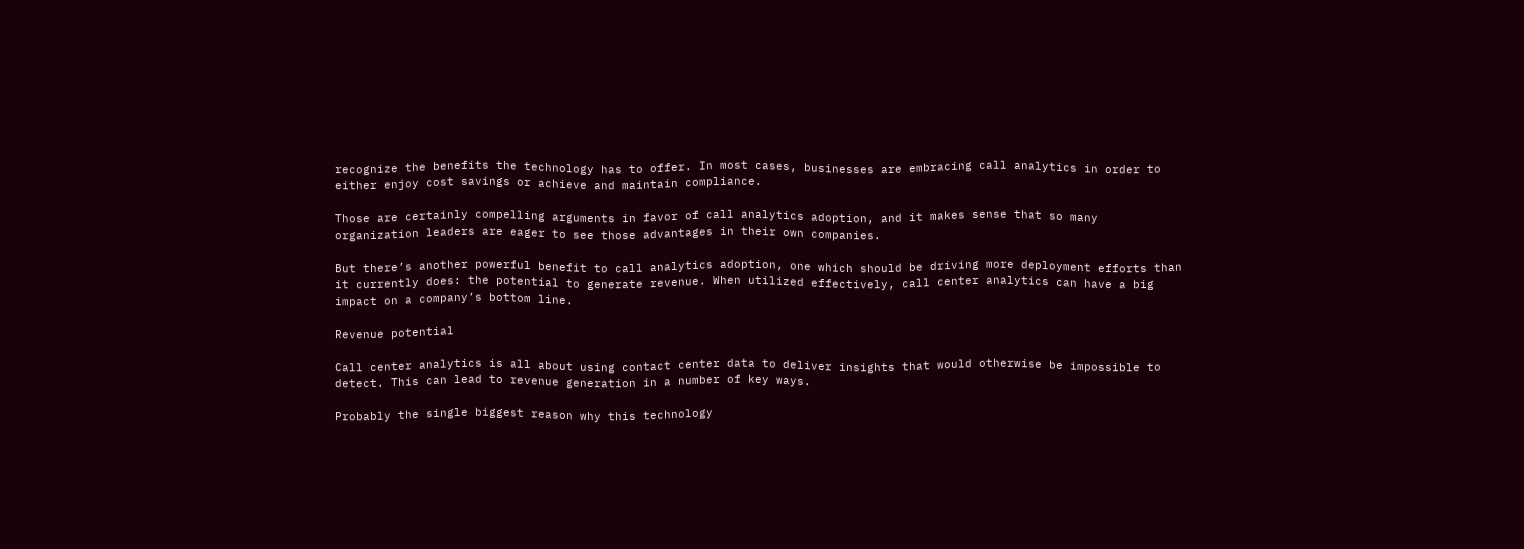recognize the benefits the technology has to offer. In most cases, businesses are embracing call analytics in order to either enjoy cost savings or achieve and maintain compliance.

Those are certainly compelling arguments in favor of call analytics adoption, and it makes sense that so many organization leaders are eager to see those advantages in their own companies.

But there’s another powerful benefit to call analytics adoption, one which should be driving more deployment efforts than it currently does: the potential to generate revenue. When utilized effectively, call center analytics can have a big impact on a company’s bottom line.

Revenue potential

Call center analytics is all about using contact center data to deliver insights that would otherwise be impossible to detect. This can lead to revenue generation in a number of key ways.

Probably the single biggest reason why this technology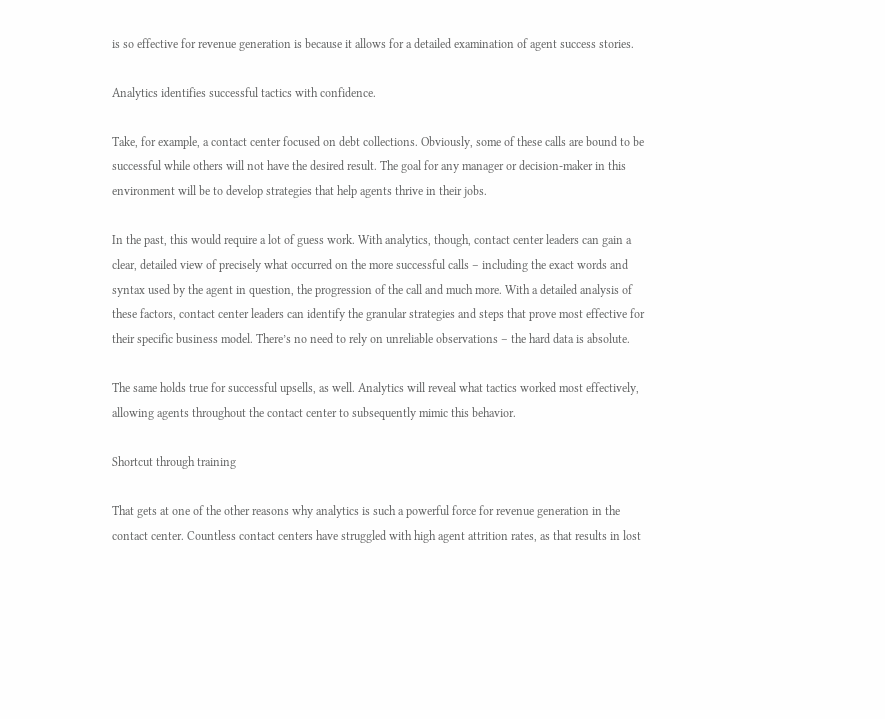is so effective for revenue generation is because it allows for a detailed examination of agent success stories.

Analytics identifies successful tactics with confidence.

Take, for example, a contact center focused on debt collections. Obviously, some of these calls are bound to be successful while others will not have the desired result. The goal for any manager or decision-maker in this environment will be to develop strategies that help agents thrive in their jobs.

In the past, this would require a lot of guess work. With analytics, though, contact center leaders can gain a clear, detailed view of precisely what occurred on the more successful calls – including the exact words and syntax used by the agent in question, the progression of the call and much more. With a detailed analysis of these factors, contact center leaders can identify the granular strategies and steps that prove most effective for their specific business model. There’s no need to rely on unreliable observations – the hard data is absolute.

The same holds true for successful upsells, as well. Analytics will reveal what tactics worked most effectively, allowing agents throughout the contact center to subsequently mimic this behavior.

Shortcut through training

That gets at one of the other reasons why analytics is such a powerful force for revenue generation in the contact center. Countless contact centers have struggled with high agent attrition rates, as that results in lost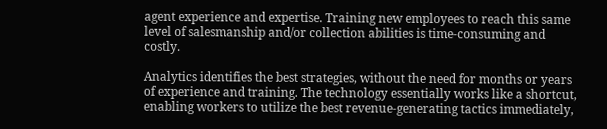agent experience and expertise. Training new employees to reach this same level of salesmanship and/or collection abilities is time-consuming and costly.

Analytics identifies the best strategies, without the need for months or years of experience and training. The technology essentially works like a shortcut, enabling workers to utilize the best revenue-generating tactics immediately,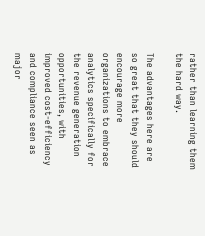rather than learning them the hard way.

The advantages here are so great that they should encourage more organizations to embrace analytics specifically for the revenue generation opportunities, with improved cost-efficiency and compliance seen as major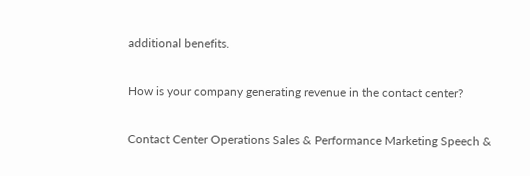additional benefits.

How is your company generating revenue in the contact center?

Contact Center Operations Sales & Performance Marketing Speech &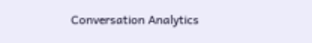Conversation Analytics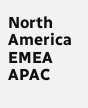North America EMEA APAC